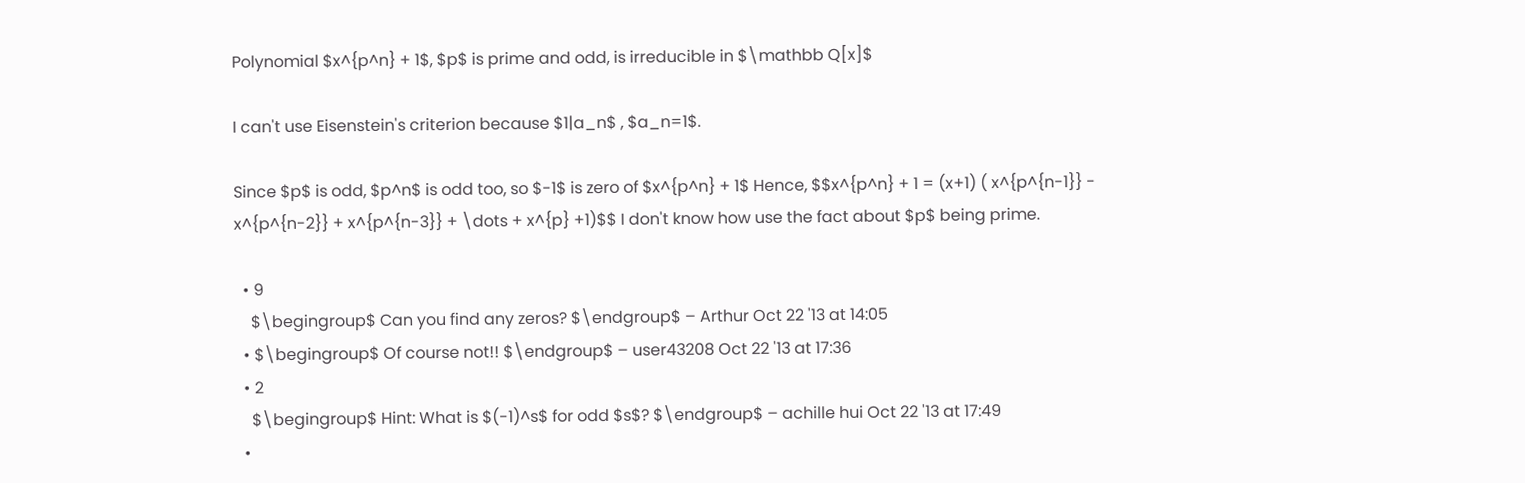Polynomial $x^{p^n} + 1$, $p$ is prime and odd, is irreducible in $\mathbb Q[x]$

I can't use Eisenstein's criterion because $1|a_n$ , $a_n=1$.

Since $p$ is odd, $p^n$ is odd too, so $-1$ is zero of $x^{p^n} + 1$ Hence, $$x^{p^n} + 1 = (x+1) ( x^{p^{n-1}} - x^{p^{n-2}} + x^{p^{n-3}} + \dots + x^{p} +1)$$ I don't know how use the fact about $p$ being prime.

  • 9
    $\begingroup$ Can you find any zeros? $\endgroup$ – Arthur Oct 22 '13 at 14:05
  • $\begingroup$ Of course not!! $\endgroup$ – user43208 Oct 22 '13 at 17:36
  • 2
    $\begingroup$ Hint: What is $(-1)^s$ for odd $s$? $\endgroup$ – achille hui Oct 22 '13 at 17:49
  •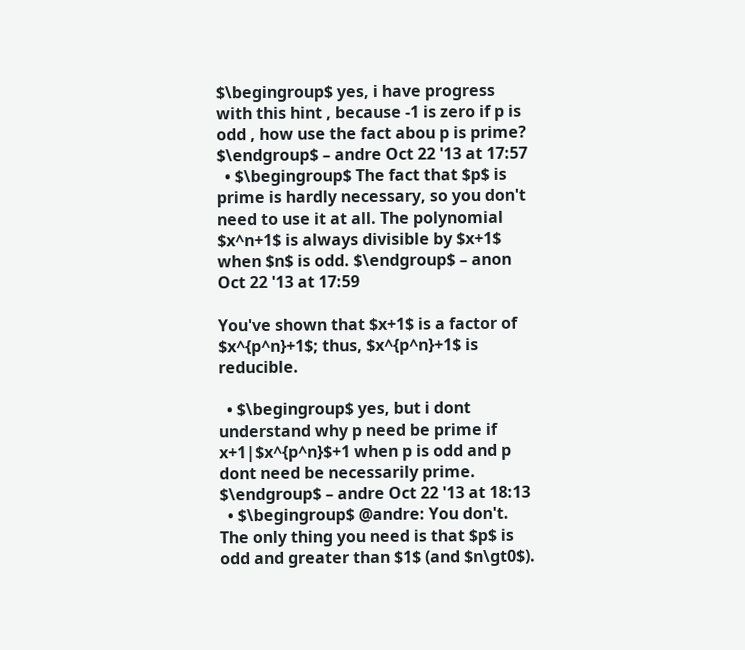$\begingroup$ yes, i have progress with this hint , because -1 is zero if p is odd , how use the fact abou p is prime? $\endgroup$ – andre Oct 22 '13 at 17:57
  • $\begingroup$ The fact that $p$ is prime is hardly necessary, so you don't need to use it at all. The polynomial $x^n+1$ is always divisible by $x+1$ when $n$ is odd. $\endgroup$ – anon Oct 22 '13 at 17:59

You've shown that $x+1$ is a factor of $x^{p^n}+1$; thus, $x^{p^n}+1$ is reducible.

  • $\begingroup$ yes, but i dont understand why p need be prime if x+1|$x^{p^n}$+1 when p is odd and p dont need be necessarily prime. $\endgroup$ – andre Oct 22 '13 at 18:13
  • $\begingroup$ @andre: You don't. The only thing you need is that $p$ is odd and greater than $1$ (and $n\gt0$).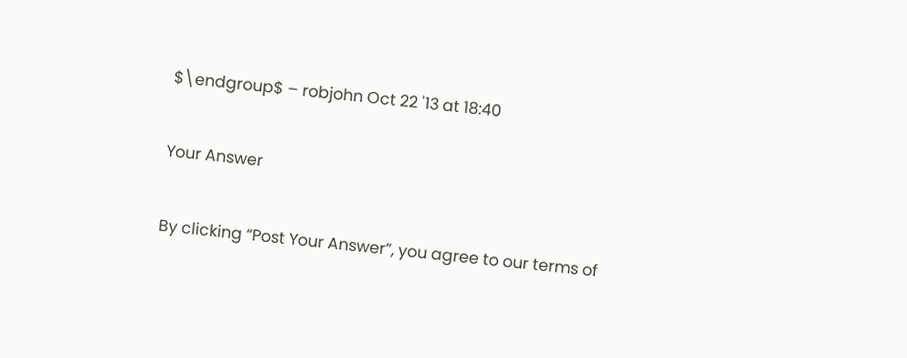$\endgroup$ – robjohn Oct 22 '13 at 18:40

Your Answer

By clicking “Post Your Answer”, you agree to our terms of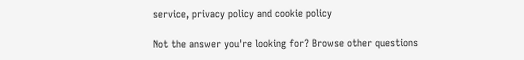service, privacy policy and cookie policy

Not the answer you're looking for? Browse other questions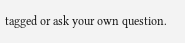tagged or ask your own question.